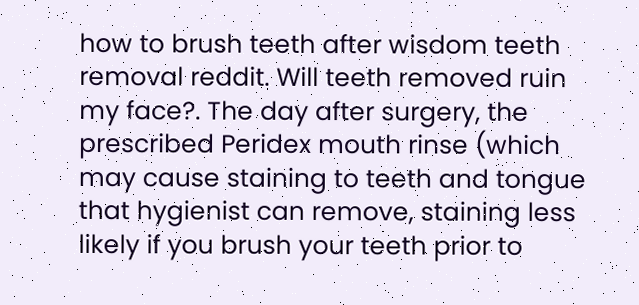how to brush teeth after wisdom teeth removal reddit. Will teeth removed ruin my face?. The day after surgery, the prescribed Peridex mouth rinse (which may cause staining to teeth and tongue that hygienist can remove, staining less likely if you brush your teeth prior to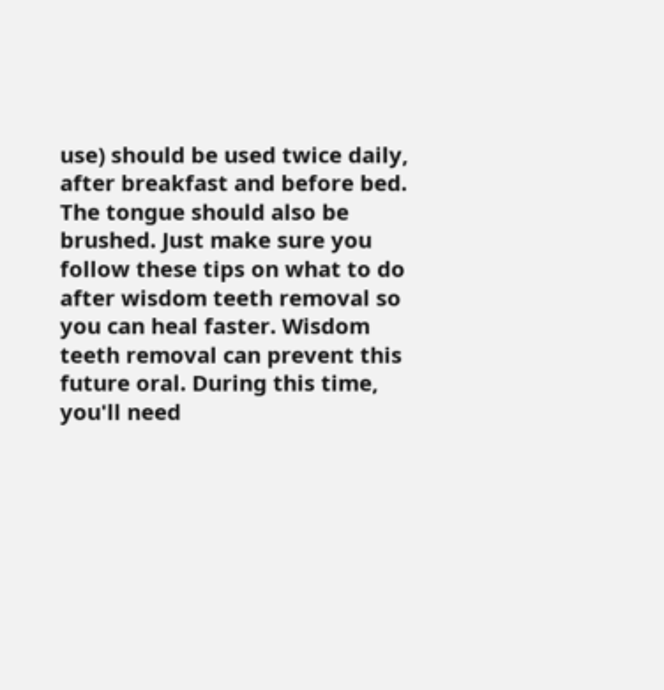use) should be used twice daily, after breakfast and before bed. The tongue should also be brushed. Just make sure you follow these tips on what to do after wisdom teeth removal so you can heal faster. Wisdom teeth removal can prevent this future oral. During this time, you'll need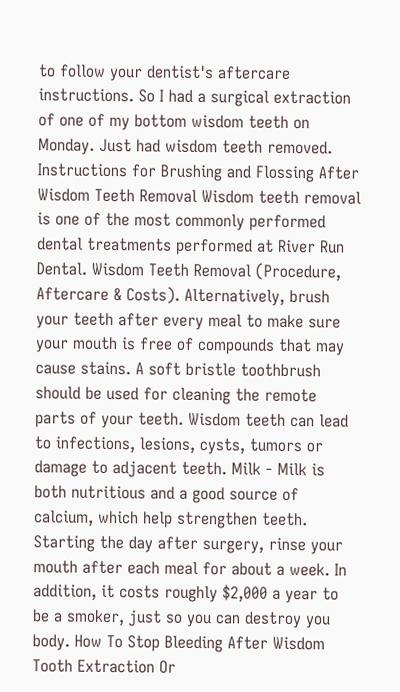to follow your dentist's aftercare instructions. So I had a surgical extraction of one of my bottom wisdom teeth on Monday. Just had wisdom teeth removed. Instructions for Brushing and Flossing After Wisdom Teeth Removal Wisdom teeth removal is one of the most commonly performed dental treatments performed at River Run Dental. Wisdom Teeth Removal (Procedure, Aftercare & Costs). Alternatively, brush your teeth after every meal to make sure your mouth is free of compounds that may cause stains. A soft bristle toothbrush should be used for cleaning the remote parts of your teeth. Wisdom teeth can lead to infections, lesions, cysts, tumors or damage to adjacent teeth. Milk - Milk is both nutritious and a good source of calcium, which help strengthen teeth. Starting the day after surgery, rinse your mouth after each meal for about a week. In addition, it costs roughly $2,000 a year to be a smoker, just so you can destroy you body. How To Stop Bleeding After Wisdom Tooth Extraction Or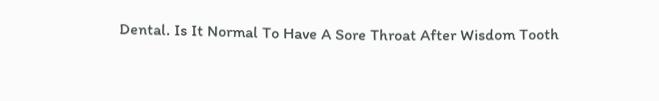Dental. Is It Normal To Have A Sore Throat After Wisdom Tooth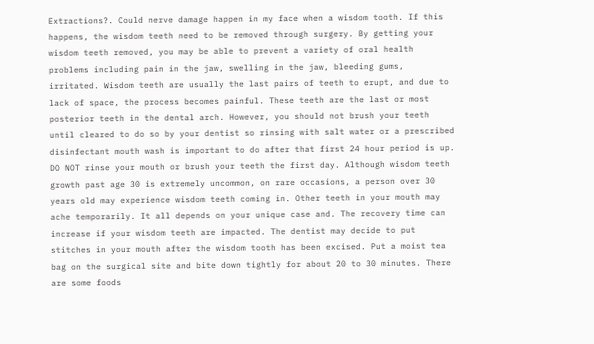Extractions?. Could nerve damage happen in my face when a wisdom tooth. If this happens, the wisdom teeth need to be removed through surgery. By getting your wisdom teeth removed, you may be able to prevent a variety of oral health problems including pain in the jaw, swelling in the jaw, bleeding gums, irritated. Wisdom teeth are usually the last pairs of teeth to erupt, and due to lack of space, the process becomes painful. These teeth are the last or most posterior teeth in the dental arch. However, you should not brush your teeth until cleared to do so by your dentist so rinsing with salt water or a prescribed disinfectant mouth wash is important to do after that first 24 hour period is up. DO NOT rinse your mouth or brush your teeth the first day. Although wisdom teeth growth past age 30 is extremely uncommon, on rare occasions, a person over 30 years old may experience wisdom teeth coming in. Other teeth in your mouth may ache temporarily. It all depends on your unique case and. The recovery time can increase if your wisdom teeth are impacted. The dentist may decide to put stitches in your mouth after the wisdom tooth has been excised. Put a moist tea bag on the surgical site and bite down tightly for about 20 to 30 minutes. There are some foods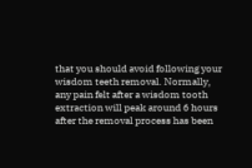that you should avoid following your wisdom teeth removal. Normally, any pain felt after a wisdom tooth extraction will peak around 6 hours after the removal process has been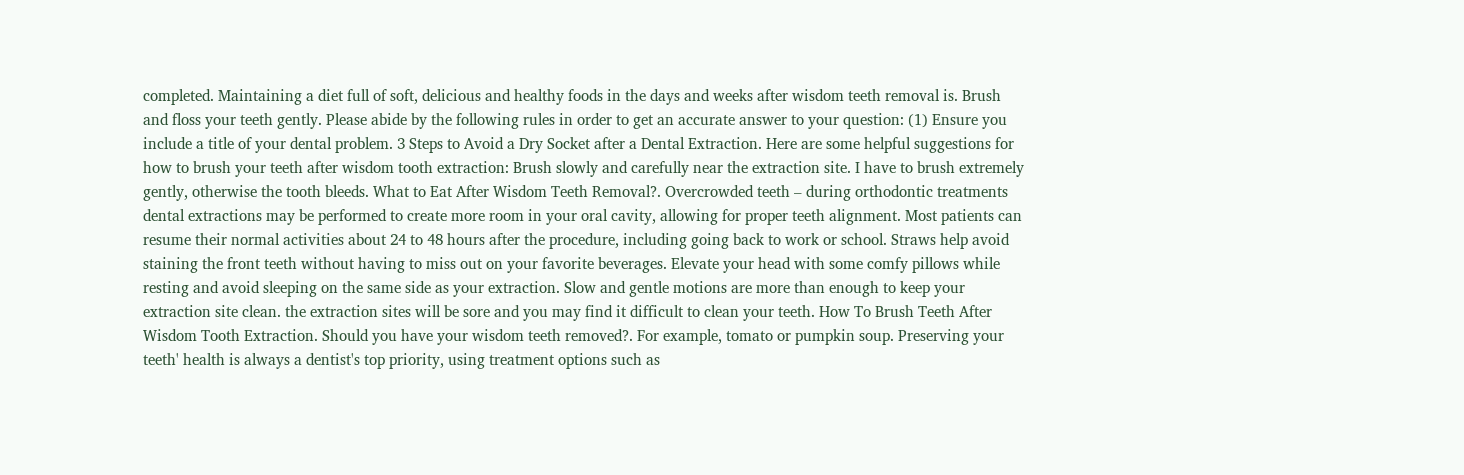completed. Maintaining a diet full of soft, delicious and healthy foods in the days and weeks after wisdom teeth removal is. Brush and floss your teeth gently. Please abide by the following rules in order to get an accurate answer to your question: (1) Ensure you include a title of your dental problem. 3 Steps to Avoid a Dry Socket after a Dental Extraction. Here are some helpful suggestions for how to brush your teeth after wisdom tooth extraction: Brush slowly and carefully near the extraction site. I have to brush extremely gently, otherwise the tooth bleeds. What to Eat After Wisdom Teeth Removal?. Overcrowded teeth – during orthodontic treatments dental extractions may be performed to create more room in your oral cavity, allowing for proper teeth alignment. Most patients can resume their normal activities about 24 to 48 hours after the procedure, including going back to work or school. Straws help avoid staining the front teeth without having to miss out on your favorite beverages. Elevate your head with some comfy pillows while resting and avoid sleeping on the same side as your extraction. Slow and gentle motions are more than enough to keep your extraction site clean. the extraction sites will be sore and you may find it difficult to clean your teeth. How To Brush Teeth After Wisdom Tooth Extraction. Should you have your wisdom teeth removed?. For example, tomato or pumpkin soup. Preserving your teeth' health is always a dentist's top priority, using treatment options such as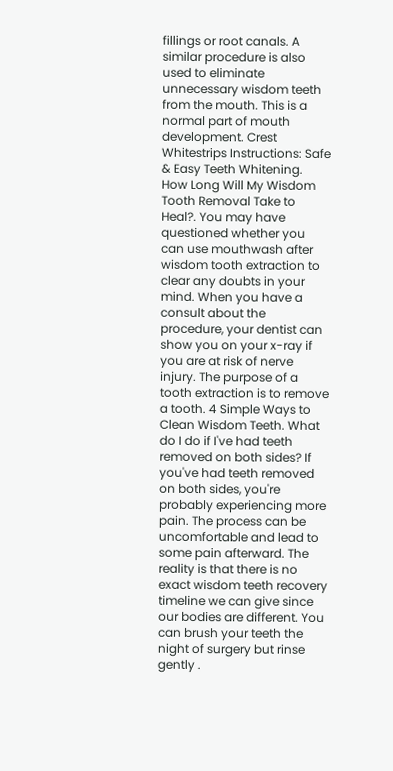fillings or root canals. A similar procedure is also used to eliminate unnecessary wisdom teeth from the mouth. This is a normal part of mouth development. Crest Whitestrips Instructions: Safe & Easy Teeth Whitening. How Long Will My Wisdom Tooth Removal Take to Heal?. You may have questioned whether you can use mouthwash after wisdom tooth extraction to clear any doubts in your mind. When you have a consult about the procedure, your dentist can show you on your x-ray if you are at risk of nerve injury. The purpose of a tooth extraction is to remove a tooth. 4 Simple Ways to Clean Wisdom Teeth. What do I do if I've had teeth removed on both sides? If you've had teeth removed on both sides, you're probably experiencing more pain. The process can be uncomfortable and lead to some pain afterward. The reality is that there is no exact wisdom teeth recovery timeline we can give since our bodies are different. You can brush your teeth the night of surgery but rinse gently .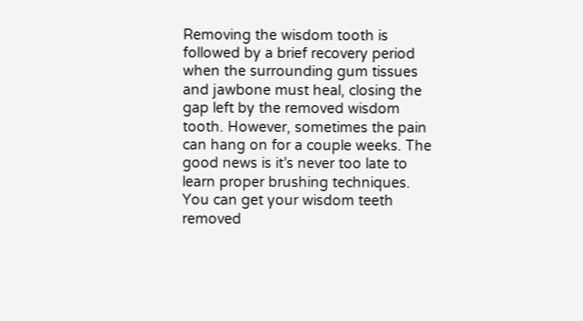Removing the wisdom tooth is followed by a brief recovery period when the surrounding gum tissues and jawbone must heal, closing the gap left by the removed wisdom tooth. However, sometimes the pain can hang on for a couple weeks. The good news is it’s never too late to learn proper brushing techniques. You can get your wisdom teeth removed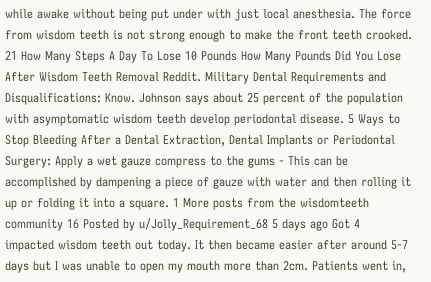while awake without being put under with just local anesthesia. The force from wisdom teeth is not strong enough to make the front teeth crooked. 21 How Many Steps A Day To Lose 10 Pounds How Many Pounds Did You Lose After Wisdom Teeth Removal Reddit. Military Dental Requirements and Disqualifications: Know. Johnson says about 25 percent of the population with asymptomatic wisdom teeth develop periodontal disease. 5 Ways to Stop Bleeding After a Dental Extraction, Dental Implants or Periodontal Surgery: Apply a wet gauze compress to the gums - This can be accomplished by dampening a piece of gauze with water and then rolling it up or folding it into a square. 1 More posts from the wisdomteeth community 16 Posted by u/Jolly_Requirement_68 5 days ago Got 4 impacted wisdom teeth out today. It then became easier after around 5-7 days but I was unable to open my mouth more than 2cm. Patients went in,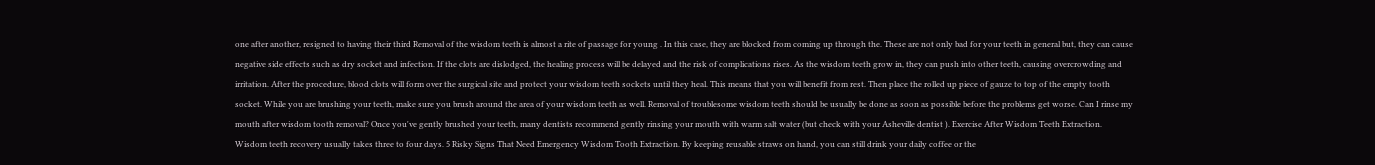one after another, resigned to having their third Removal of the wisdom teeth is almost a rite of passage for young . In this case, they are blocked from coming up through the. These are not only bad for your teeth in general but, they can cause negative side effects such as dry socket and infection. If the clots are dislodged, the healing process will be delayed and the risk of complications rises. As the wisdom teeth grow in, they can push into other teeth, causing overcrowding and irritation. After the procedure, blood clots will form over the surgical site and protect your wisdom teeth sockets until they heal. This means that you will benefit from rest. Then place the rolled up piece of gauze to top of the empty tooth socket. While you are brushing your teeth, make sure you brush around the area of your wisdom teeth as well. Removal of troublesome wisdom teeth should be usually be done as soon as possible before the problems get worse. Can I rinse my mouth after wisdom tooth removal? Once you've gently brushed your teeth, many dentists recommend gently rinsing your mouth with warm salt water (but check with your Asheville dentist ). Exercise After Wisdom Teeth Extraction. Wisdom teeth recovery usually takes three to four days. 5 Risky Signs That Need Emergency Wisdom Tooth Extraction. By keeping reusable straws on hand, you can still drink your daily coffee or the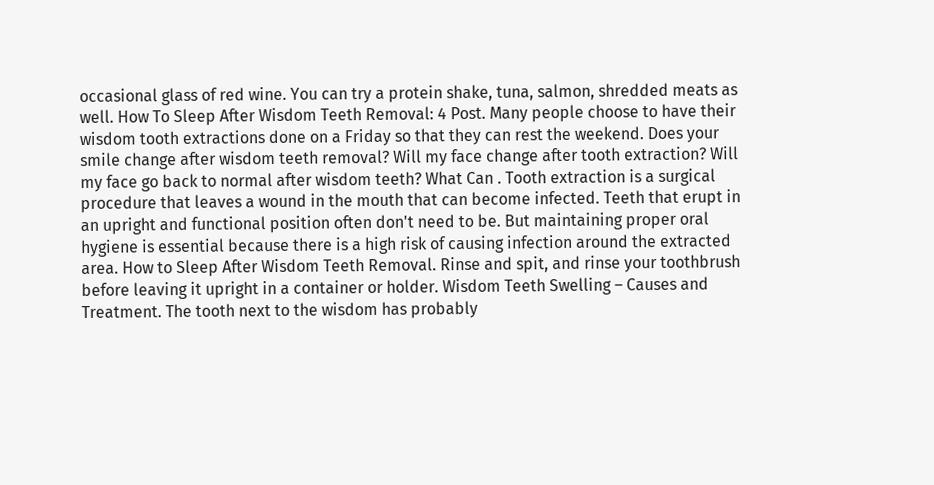occasional glass of red wine. You can try a protein shake, tuna, salmon, shredded meats as well. How To Sleep After Wisdom Teeth Removal: 4 Post. Many people choose to have their wisdom tooth extractions done on a Friday so that they can rest the weekend. Does your smile change after wisdom teeth removal? Will my face change after tooth extraction? Will my face go back to normal after wisdom teeth? What Can . Tooth extraction is a surgical procedure that leaves a wound in the mouth that can become infected. Teeth that erupt in an upright and functional position often don't need to be. But maintaining proper oral hygiene is essential because there is a high risk of causing infection around the extracted area. How to Sleep After Wisdom Teeth Removal. Rinse and spit, and rinse your toothbrush before leaving it upright in a container or holder. Wisdom Teeth Swelling – Causes and Treatment. The tooth next to the wisdom has probably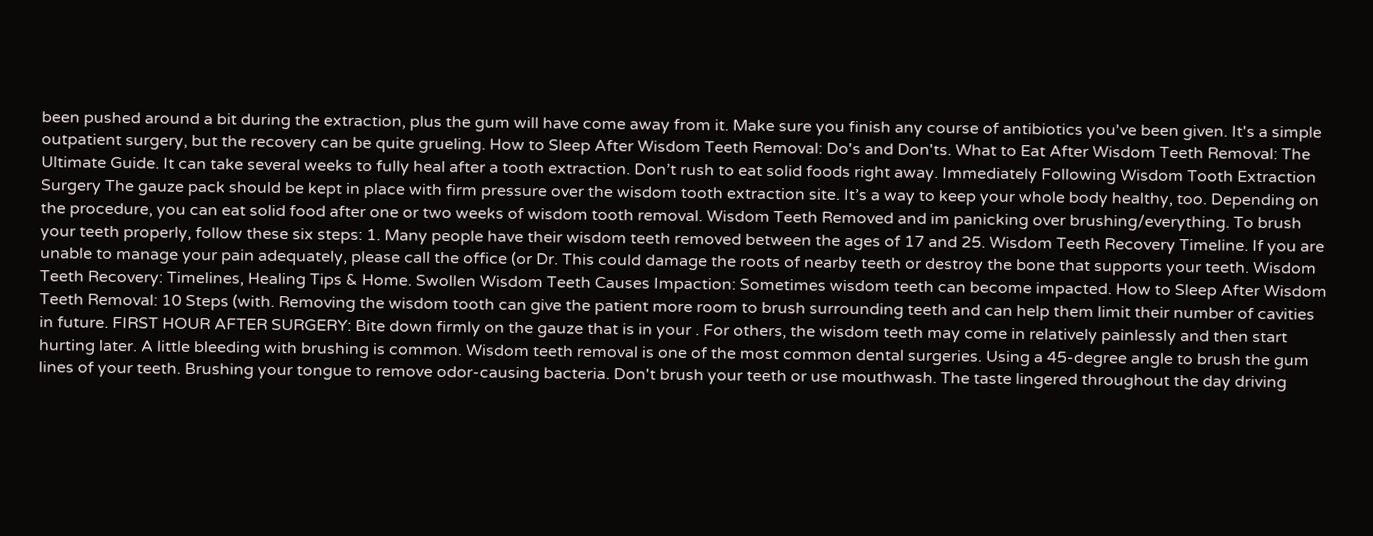been pushed around a bit during the extraction, plus the gum will have come away from it. Make sure you finish any course of antibiotics you've been given. It's a simple outpatient surgery, but the recovery can be quite grueling. How to Sleep After Wisdom Teeth Removal: Do's and Don'ts. What to Eat After Wisdom Teeth Removal: The Ultimate Guide. It can take several weeks to fully heal after a tooth extraction. Don’t rush to eat solid foods right away. Immediately Following Wisdom Tooth Extraction Surgery The gauze pack should be kept in place with firm pressure over the wisdom tooth extraction site. It’s a way to keep your whole body healthy, too. Depending on the procedure, you can eat solid food after one or two weeks of wisdom tooth removal. Wisdom Teeth Removed and im panicking over brushing/everything. To brush your teeth properly, follow these six steps: 1. Many people have their wisdom teeth removed between the ages of 17 and 25. Wisdom Teeth Recovery Timeline. If you are unable to manage your pain adequately, please call the office (or Dr. This could damage the roots of nearby teeth or destroy the bone that supports your teeth. Wisdom Teeth Recovery: Timelines, Healing Tips & Home. Swollen Wisdom Teeth Causes Impaction: Sometimes wisdom teeth can become impacted. How to Sleep After Wisdom Teeth Removal: 10 Steps (with. Removing the wisdom tooth can give the patient more room to brush surrounding teeth and can help them limit their number of cavities in future. FIRST HOUR AFTER SURGERY: Bite down firmly on the gauze that is in your . For others, the wisdom teeth may come in relatively painlessly and then start hurting later. A little bleeding with brushing is common. Wisdom teeth removal is one of the most common dental surgeries. Using a 45-degree angle to brush the gum lines of your teeth. Brushing your tongue to remove odor-causing bacteria. Don't brush your teeth or use mouthwash. The taste lingered throughout the day driving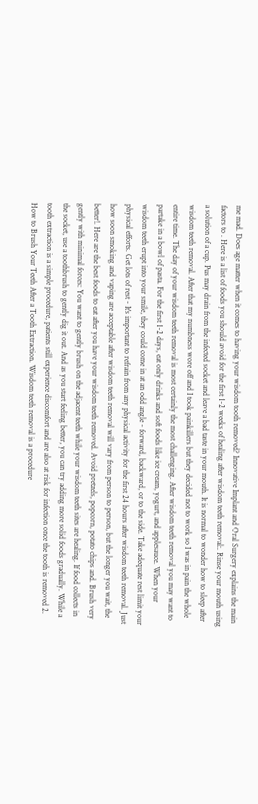me mad. Does age matter when it comes to having your wisdom tooth removed? Innovative Implant and Oral Surgery explains the main factors to . Here is a list of foods you should avoid for the first 1-2 weeks of healing after wisdom teeth removal:. Rinse your mouth using a solution of a cup. Pus may drain from the infected socket and leave a bad taste in your mouth. It is normal to wonder how to sleep after wisdom teeth removal. After that my numbness wore off and I took painkillers but they decided not to work so I was in pain the whole entire time. The day of your wisdom teeth removal is most certainly the most challenging. After wisdom teeth removal you may want to partake in a bowl of pasta. For the first 1-2 days, eat only drinks and soft foods like ice cream, yogurt, and applesauce. When your wisdom teeth erupt into your smile, they could come in at an odd angle - forward, backward, or to the side. Take adequate rest limit your physical efforts. Get lots of rest - It's important to refrain from any physical activity for the first 24 hours after wisdom teeth removal. Just how soon smoking and vaping are acceptable after wisdom teeth removal will vary from person to person, but the longer you wait, the better!. Here are the best foods to eat after you have your wisdom teeth removed. Avoid pretzels, popcorn, potato chips and. Brush very gently with minimal forces: You want to gently brush on the adjacent teeth while your wisdom teeth sites are healing. If food collects in the socket, use a toothbrush to gently dig it out. And as you start feeling better, you can try adding more solid foods gradually. While a tooth extraction is a simple procedure, patients still experience discomfort and are also at risk for infection once the tooth is removed 2. How to Brush Your Teeth After a Tooth Extraction. Wisdom teeth removal is a procedure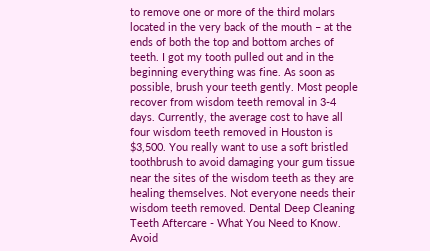to remove one or more of the third molars located in the very back of the mouth – at the ends of both the top and bottom arches of teeth. I got my tooth pulled out and in the beginning everything was fine. As soon as possible, brush your teeth gently. Most people recover from wisdom teeth removal in 3-4 days. Currently, the average cost to have all four wisdom teeth removed in Houston is $3,500. You really want to use a soft bristled toothbrush to avoid damaging your gum tissue near the sites of the wisdom teeth as they are healing themselves. Not everyone needs their wisdom teeth removed. Dental Deep Cleaning Teeth Aftercare - What You Need to Know. Avoid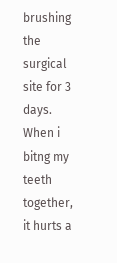brushing the surgical site for 3 days. When i bitng my teeth together, it hurts a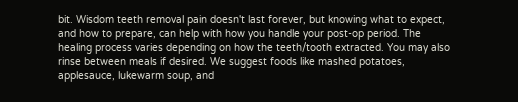bit. Wisdom teeth removal pain doesn't last forever, but knowing what to expect, and how to prepare, can help with how you handle your post-op period. The healing process varies depending on how the teeth/tooth extracted. You may also rinse between meals if desired. We suggest foods like mashed potatoes, applesauce, lukewarm soup, and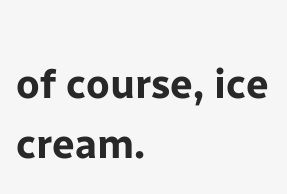of course, ice cream.